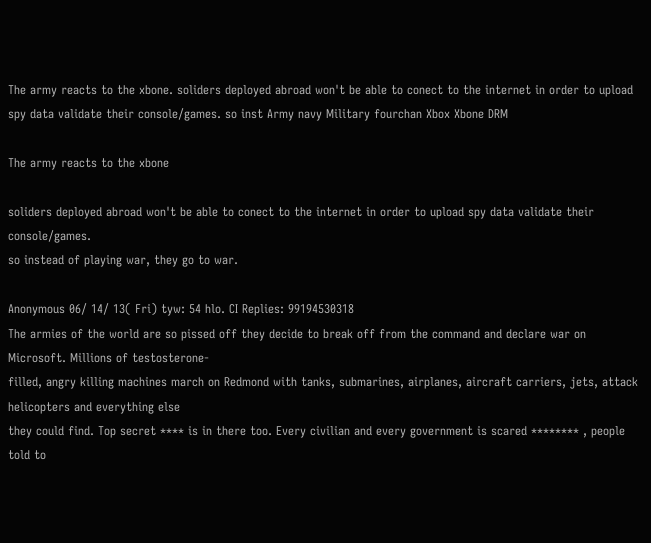The army reacts to the xbone. soliders deployed abroad won't be able to conect to the internet in order to upload spy data validate their console/games. so inst Army navy Military fourchan Xbox Xbone DRM

The army reacts to the xbone

soliders deployed abroad won't be able to conect to the internet in order to upload spy data validate their console/games.
so instead of playing war, they go to war.

Anonymous 06/ 14/ 13( Fri) tyw: 54 hlo. CI Replies: 99194530318
The armies of the world are so pissed off they decide to break off from the command and declare war on Microsoft. Millions of testosterone-
filled, angry killing machines march on Redmond with tanks, submarines, airplanes, aircraft carriers, jets, attack helicopters and everything else
they could find. Top secret **** is in there too. Every civilian and every government is scared ******** , people told to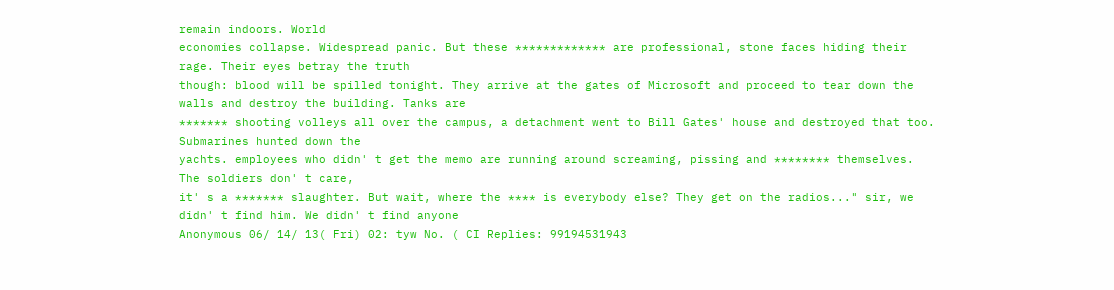remain indoors. World
economies collapse. Widespread panic. But these ************* are professional, stone faces hiding their rage. Their eyes betray the truth
though: blood will be spilled tonight. They arrive at the gates of Microsoft and proceed to tear down the walls and destroy the building. Tanks are
******* shooting volleys all over the campus, a detachment went to Bill Gates' house and destroyed that too. Submarines hunted down the
yachts. employees who didn' t get the memo are running around screaming, pissing and ******** themselves. The soldiers don' t care,
it' s a ******* slaughter. But wait, where the **** is everybody else? They get on the radios..." sir, we didn' t find him. We didn' t find anyone
Anonymous 06/ 14/ 13( Fri) 02: tyw No. ( CI Replies: 99194531943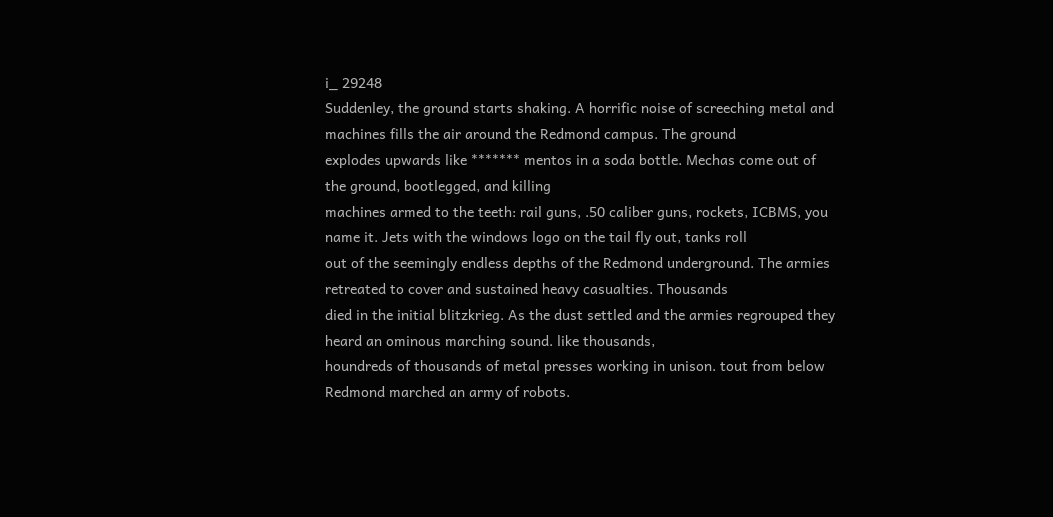i_ 29248
Suddenley, the ground starts shaking. A horrific noise of screeching metal and machines fills the air around the Redmond campus. The ground
explodes upwards like ******* mentos in a soda bottle. Mechas come out of the ground, bootlegged, and killing
machines armed to the teeth: rail guns, .50 caliber guns, rockets, ICBMS, you name it. Jets with the windows logo on the tail fly out, tanks roll
out of the seemingly endless depths of the Redmond underground. The armies retreated to cover and sustained heavy casualties. Thousands
died in the initial blitzkrieg. As the dust settled and the armies regrouped they heard an ominous marching sound. like thousands,
houndreds of thousands of metal presses working in unison. tout from below Redmond marched an army of robots.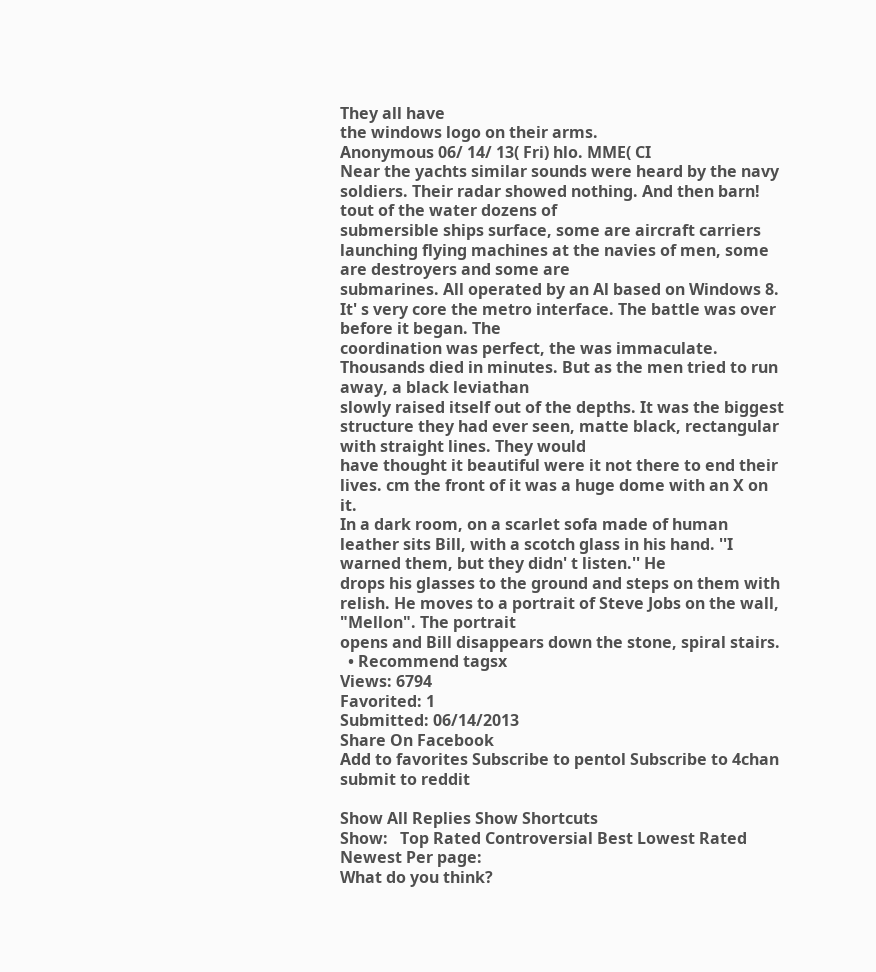They all have
the windows logo on their arms.
Anonymous 06/ 14/ 13( Fri) hlo. MME( CI
Near the yachts similar sounds were heard by the navy soldiers. Their radar showed nothing. And then barn! tout of the water dozens of
submersible ships surface, some are aircraft carriers launching flying machines at the navies of men, some are destroyers and some are
submarines. All operated by an Al based on Windows 8. It' s very core the metro interface. The battle was over before it began. The
coordination was perfect, the was immaculate. Thousands died in minutes. But as the men tried to run away, a black leviathan
slowly raised itself out of the depths. It was the biggest structure they had ever seen, matte black, rectangular with straight lines. They would
have thought it beautiful were it not there to end their lives. cm the front of it was a huge dome with an X on it.
In a dark room, on a scarlet sofa made of human leather sits Bill, with a scotch glass in his hand. ''I warned them, but they didn' t listen.'' He
drops his glasses to the ground and steps on them with relish. He moves to a portrait of Steve Jobs on the wall, "Mellon". The portrait
opens and Bill disappears down the stone, spiral stairs.
  • Recommend tagsx
Views: 6794
Favorited: 1
Submitted: 06/14/2013
Share On Facebook
Add to favorites Subscribe to pentol Subscribe to 4chan submit to reddit

Show All Replies Show Shortcuts
Show:   Top Rated Controversial Best Lowest Rated Newest Per page:
What do you think?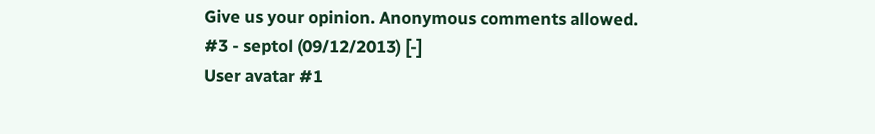Give us your opinion. Anonymous comments allowed.
#3 - septol (09/12/2013) [-]
User avatar #1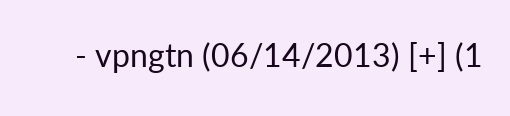- vpngtn (06/14/2013) [+] (1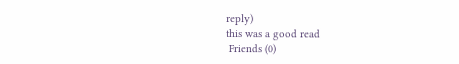reply)
this was a good read
 Friends (0)